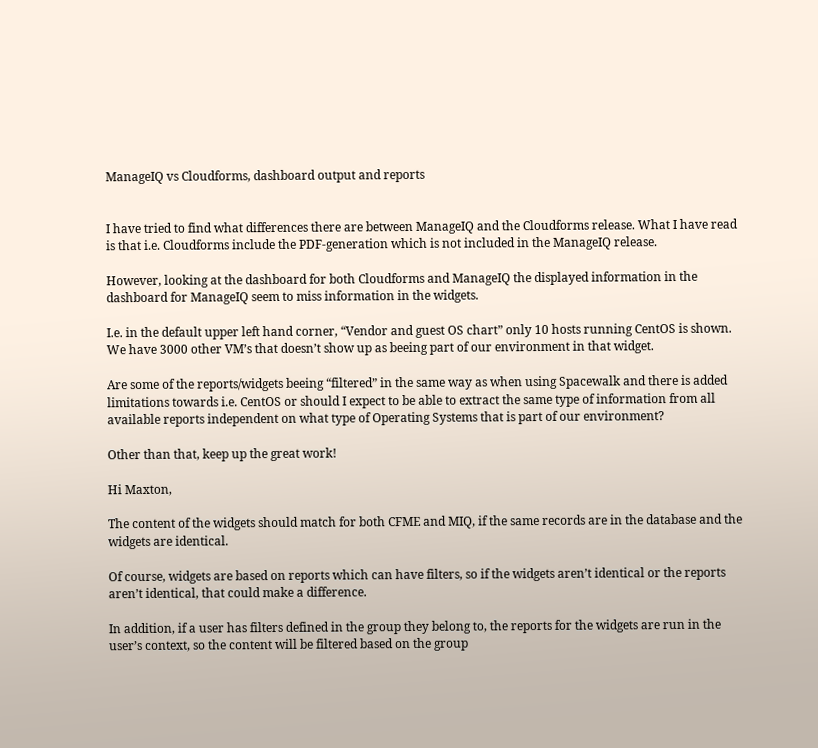ManageIQ vs Cloudforms, dashboard output and reports


I have tried to find what differences there are between ManageIQ and the Cloudforms release. What I have read is that i.e. Cloudforms include the PDF-generation which is not included in the ManageIQ release.

However, looking at the dashboard for both Cloudforms and ManageIQ the displayed information in the dashboard for ManageIQ seem to miss information in the widgets.

I.e. in the default upper left hand corner, “Vendor and guest OS chart” only 10 hosts running CentOS is shown. We have 3000 other VM’s that doesn’t show up as beeing part of our environment in that widget.

Are some of the reports/widgets beeing “filtered” in the same way as when using Spacewalk and there is added limitations towards i.e. CentOS or should I expect to be able to extract the same type of information from all available reports independent on what type of Operating Systems that is part of our environment?

Other than that, keep up the great work!

Hi Maxton,

The content of the widgets should match for both CFME and MIQ, if the same records are in the database and the widgets are identical.

Of course, widgets are based on reports which can have filters, so if the widgets aren’t identical or the reports aren’t identical, that could make a difference.

In addition, if a user has filters defined in the group they belong to, the reports for the widgets are run in the user’s context, so the content will be filtered based on the group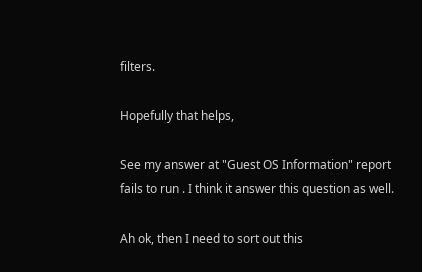filters.

Hopefully that helps,

See my answer at "Guest OS Information" report fails to run . I think it answer this question as well.

Ah ok, then I need to sort out this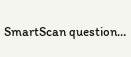SmartScan question…